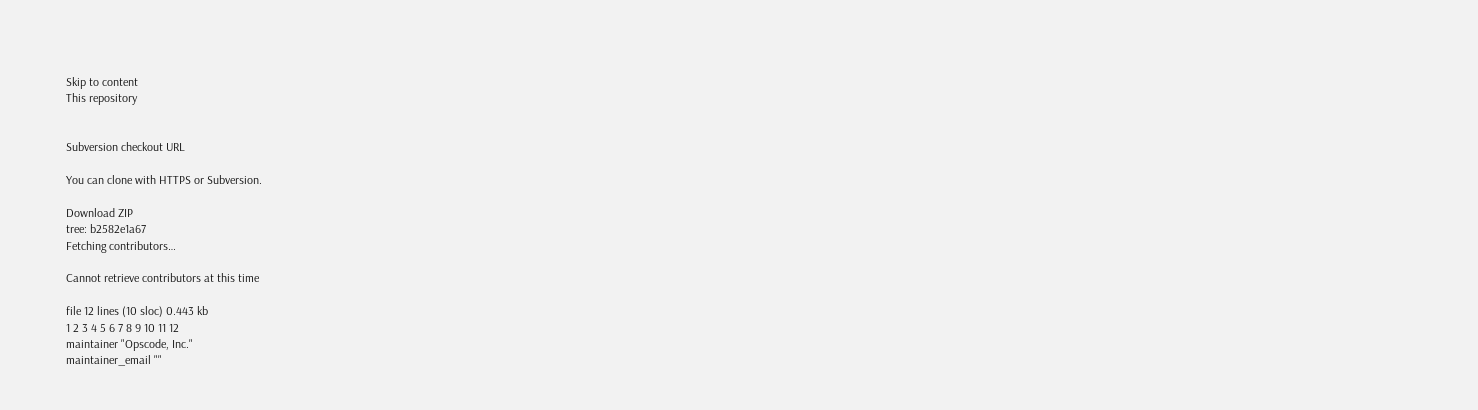Skip to content
This repository


Subversion checkout URL

You can clone with HTTPS or Subversion.

Download ZIP
tree: b2582e1a67
Fetching contributors…

Cannot retrieve contributors at this time

file 12 lines (10 sloc) 0.443 kb
1 2 3 4 5 6 7 8 9 10 11 12
maintainer "Opscode, Inc."
maintainer_email ""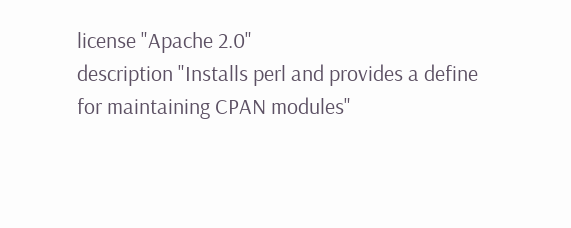license "Apache 2.0"
description "Installs perl and provides a define for maintaining CPAN modules"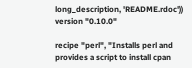long_description, 'README.rdoc'))
version "0.10.0"

recipe "perl", "Installs perl and provides a script to install cpan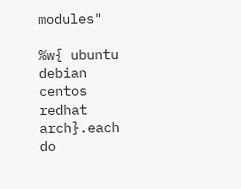modules"

%w{ ubuntu debian centos redhat arch}.each do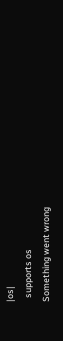|os|
  supports os
Something went wrong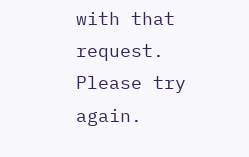with that request. Please try again.